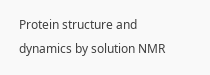Protein structure and dynamics by solution NMR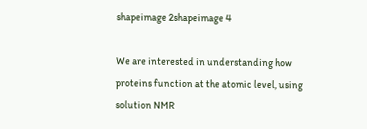shapeimage 2shapeimage 4

We are interested in understanding how proteins function at the atomic level, using solution NMR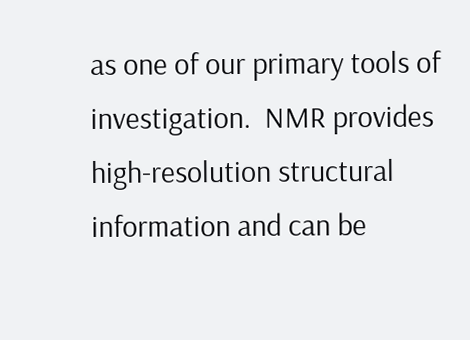as one of our primary tools of investigation.  NMR provides high-resolution structural information and can be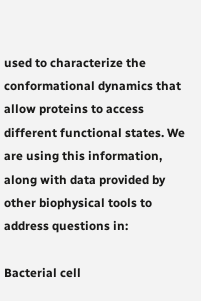used to characterize the conformational dynamics that allow proteins to access different functional states. We are using this information, along with data provided by other biophysical tools to address questions in:

Bacterial cell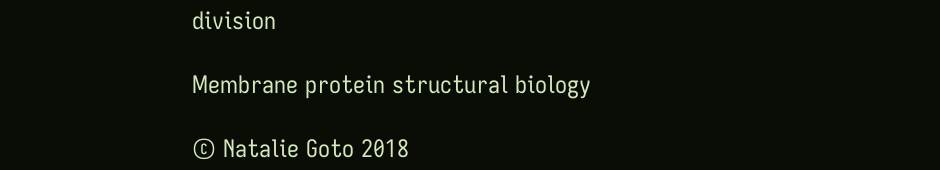division

Membrane protein structural biology

© Natalie Goto 2018